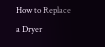How to Replace a Dryer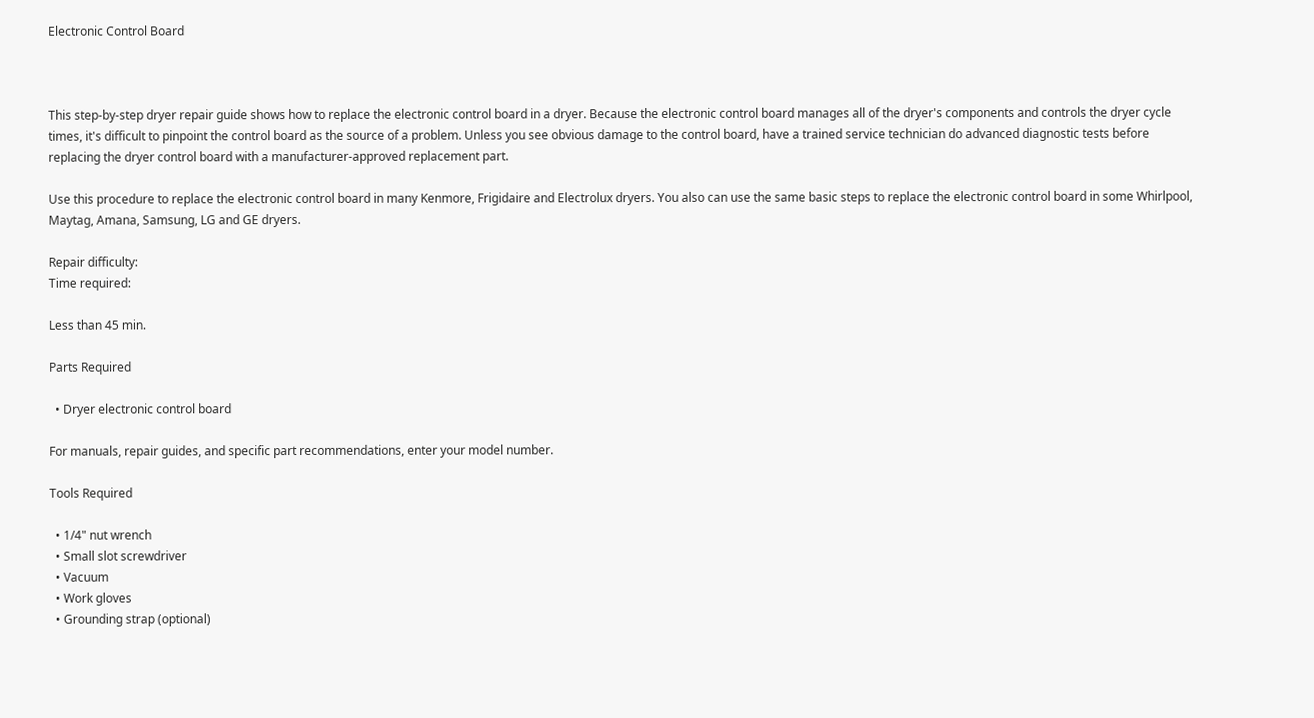Electronic Control Board



This step-by-step dryer repair guide shows how to replace the electronic control board in a dryer. Because the electronic control board manages all of the dryer's components and controls the dryer cycle times, it's difficult to pinpoint the control board as the source of a problem. Unless you see obvious damage to the control board, have a trained service technician do advanced diagnostic tests before replacing the dryer control board with a manufacturer-approved replacement part.

Use this procedure to replace the electronic control board in many Kenmore, Frigidaire and Electrolux dryers. You also can use the same basic steps to replace the electronic control board in some Whirlpool, Maytag, Amana, Samsung, LG and GE dryers.

Repair difficulty:
Time required:

Less than 45 min.

Parts Required

  • Dryer electronic control board

For manuals, repair guides, and specific part recommendations, enter your model number.

Tools Required

  • 1/4" nut wrench
  • Small slot screwdriver
  • Vacuum
  • Work gloves
  • Grounding strap (optional)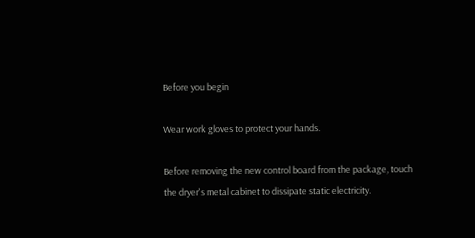Before you begin

Wear work gloves to protect your hands.

Before removing the new control board from the package, touch the dryer's metal cabinet to dissipate static electricity.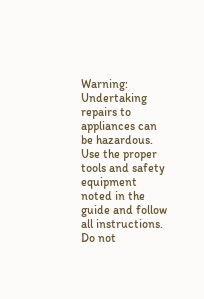Warning: Undertaking repairs to appliances can be hazardous. Use the proper tools and safety equipment noted in the guide and follow all instructions. Do not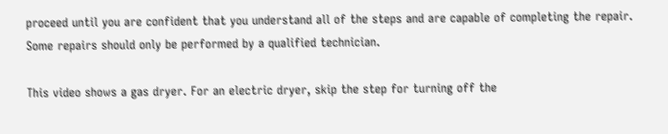proceed until you are confident that you understand all of the steps and are capable of completing the repair. Some repairs should only be performed by a qualified technician.

This video shows a gas dryer. For an electric dryer, skip the step for turning off the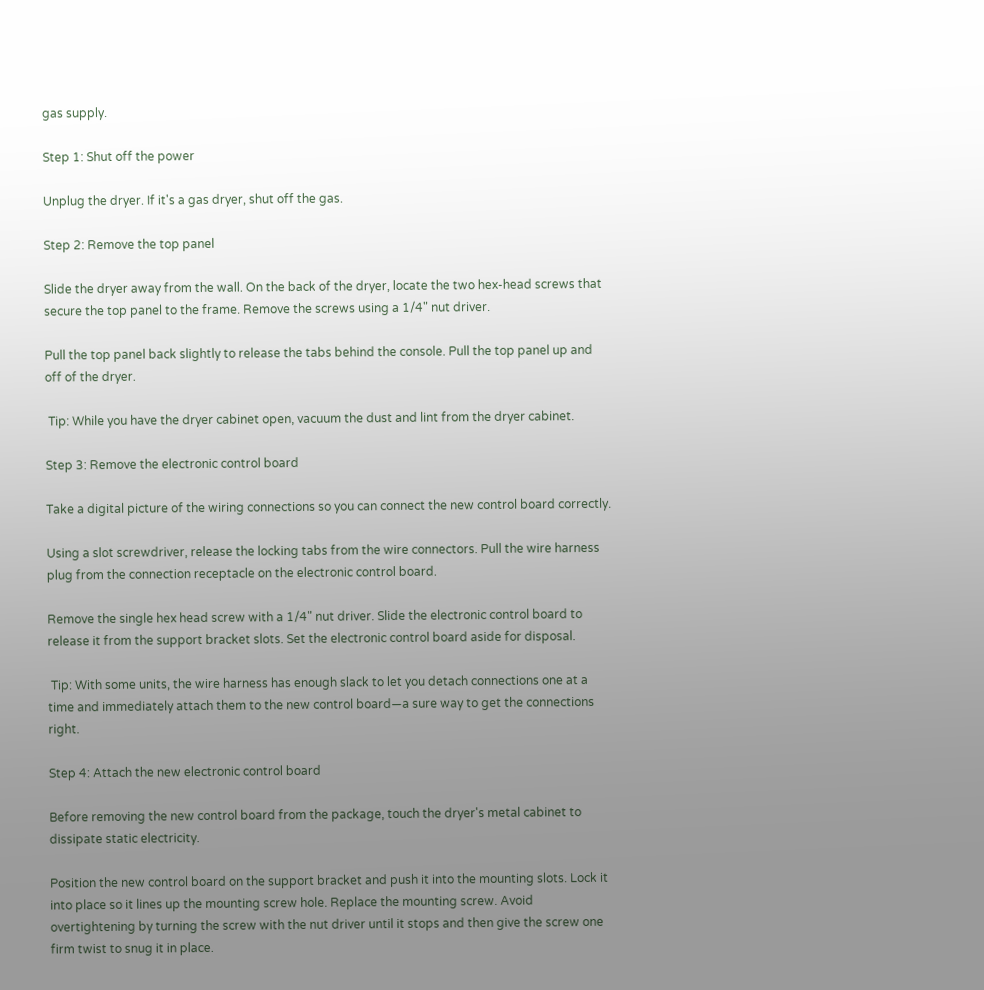gas supply.

Step 1: Shut off the power

Unplug the dryer. If it's a gas dryer, shut off the gas.

Step 2: Remove the top panel

Slide the dryer away from the wall. On the back of the dryer, locate the two hex-head screws that secure the top panel to the frame. Remove the screws using a 1/4" nut driver.

Pull the top panel back slightly to release the tabs behind the console. Pull the top panel up and off of the dryer.

 Tip: While you have the dryer cabinet open, vacuum the dust and lint from the dryer cabinet.

Step 3: Remove the electronic control board

Take a digital picture of the wiring connections so you can connect the new control board correctly.

Using a slot screwdriver, release the locking tabs from the wire connectors. Pull the wire harness plug from the connection receptacle on the electronic control board.

Remove the single hex head screw with a 1/4" nut driver. Slide the electronic control board to release it from the support bracket slots. Set the electronic control board aside for disposal.

 Tip: With some units, the wire harness has enough slack to let you detach connections one at a time and immediately attach them to the new control board—a sure way to get the connections right.

Step 4: Attach the new electronic control board

Before removing the new control board from the package, touch the dryer's metal cabinet to dissipate static electricity.

Position the new control board on the support bracket and push it into the mounting slots. Lock it into place so it lines up the mounting screw hole. Replace the mounting screw. Avoid overtightening by turning the screw with the nut driver until it stops and then give the screw one firm twist to snug it in place.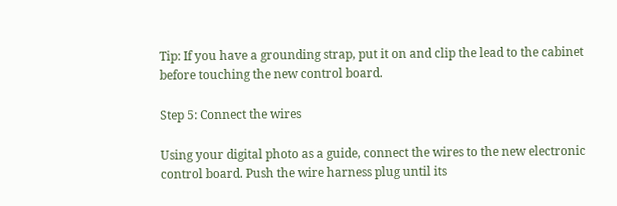Tip: If you have a grounding strap, put it on and clip the lead to the cabinet before touching the new control board.

Step 5: Connect the wires

Using your digital photo as a guide, connect the wires to the new electronic control board. Push the wire harness plug until its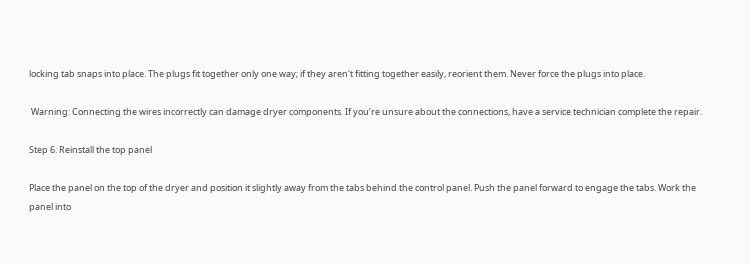locking tab snaps into place. The plugs fit together only one way; if they aren't fitting together easily, reorient them. Never force the plugs into place.

 Warning: Connecting the wires incorrectly can damage dryer components. If you’re unsure about the connections, have a service technician complete the repair.

Step 6: Reinstall the top panel

Place the panel on the top of the dryer and position it slightly away from the tabs behind the control panel. Push the panel forward to engage the tabs. Work the panel into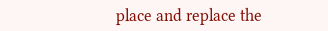place and replace the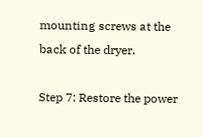mounting screws at the back of the dryer.

Step 7: Restore the power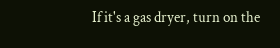If it's a gas dryer, turn on the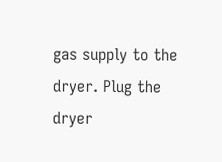gas supply to the dryer. Plug the dryer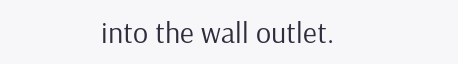into the wall outlet.